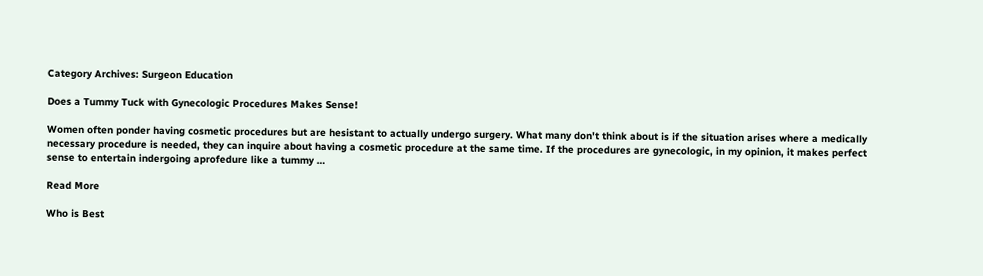Category Archives: Surgeon Education

Does a Tummy Tuck with Gynecologic Procedures Makes Sense!

Women often ponder having cosmetic procedures but are hesistant to actually undergo surgery. What many don't think about is if the situation arises where a medically necessary procedure is needed, they can inquire about having a cosmetic procedure at the same time. If the procedures are gynecologic, in my opinion, it makes perfect sense to entertain indergoing aprofedure like a tummy …

Read More

Who is Best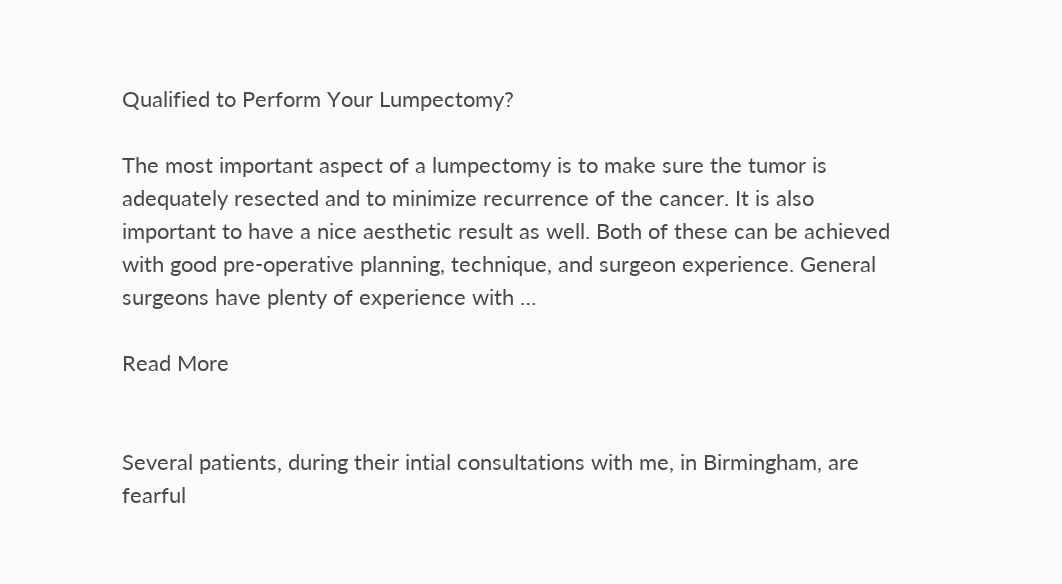Qualified to Perform Your Lumpectomy?

The most important aspect of a lumpectomy is to make sure the tumor is adequately resected and to minimize recurrence of the cancer. It is also important to have a nice aesthetic result as well. Both of these can be achieved with good pre-operative planning, technique, and surgeon experience. General surgeons have plenty of experience with …

Read More


Several patients, during their intial consultations with me, in Birmingham, are fearful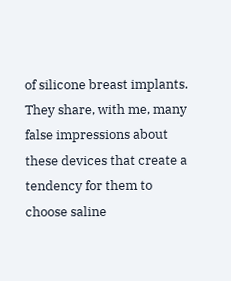of silicone breast implants. They share, with me, many false impressions about these devices that create a tendency for them to choose saline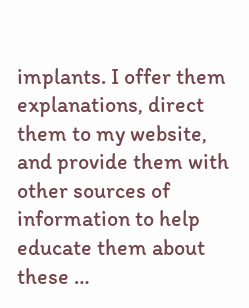implants. I offer them explanations, direct them to my website, and provide them with other sources of information to help educate them about these …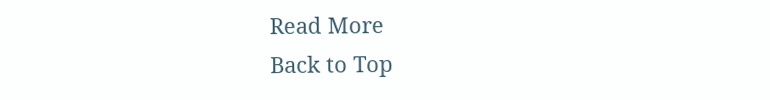Read More
Back to Top